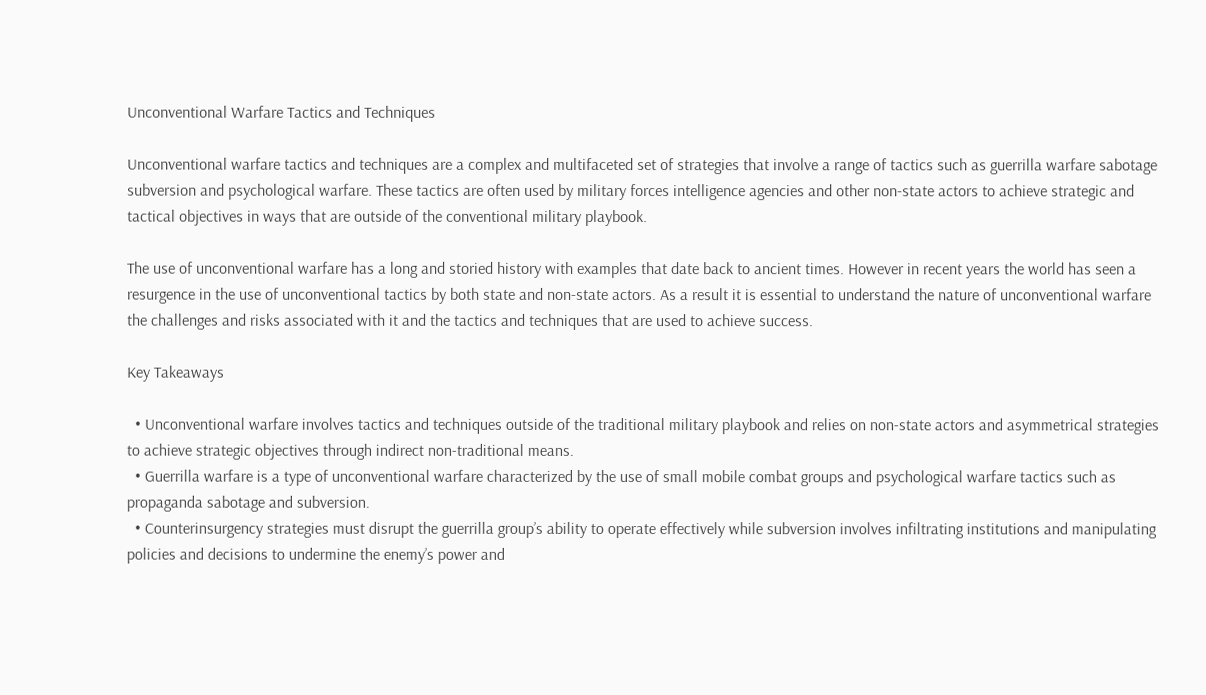Unconventional Warfare Tactics and Techniques

Unconventional warfare tactics and techniques are a complex and multifaceted set of strategies that involve a range of tactics such as guerrilla warfare sabotage subversion and psychological warfare. These tactics are often used by military forces intelligence agencies and other non-state actors to achieve strategic and tactical objectives in ways that are outside of the conventional military playbook.

The use of unconventional warfare has a long and storied history with examples that date back to ancient times. However in recent years the world has seen a resurgence in the use of unconventional tactics by both state and non-state actors. As a result it is essential to understand the nature of unconventional warfare the challenges and risks associated with it and the tactics and techniques that are used to achieve success.

Key Takeaways

  • Unconventional warfare involves tactics and techniques outside of the traditional military playbook and relies on non-state actors and asymmetrical strategies to achieve strategic objectives through indirect non-traditional means.
  • Guerrilla warfare is a type of unconventional warfare characterized by the use of small mobile combat groups and psychological warfare tactics such as propaganda sabotage and subversion.
  • Counterinsurgency strategies must disrupt the guerrilla group’s ability to operate effectively while subversion involves infiltrating institutions and manipulating policies and decisions to undermine the enemy’s power and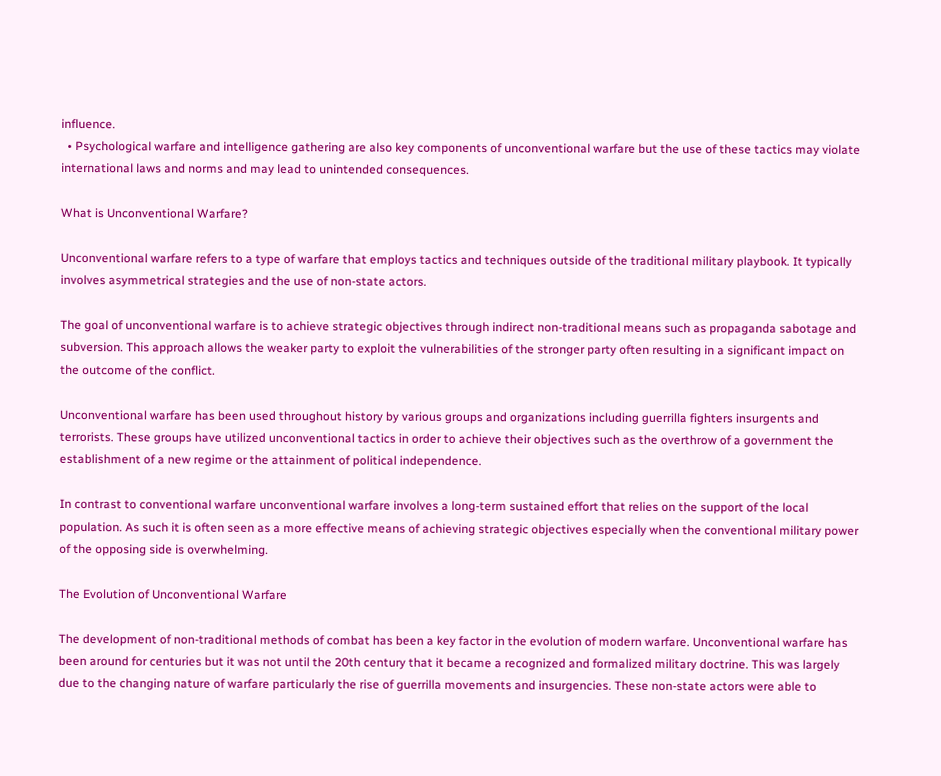influence.
  • Psychological warfare and intelligence gathering are also key components of unconventional warfare but the use of these tactics may violate international laws and norms and may lead to unintended consequences.

What is Unconventional Warfare?

Unconventional warfare refers to a type of warfare that employs tactics and techniques outside of the traditional military playbook. It typically involves asymmetrical strategies and the use of non-state actors.

The goal of unconventional warfare is to achieve strategic objectives through indirect non-traditional means such as propaganda sabotage and subversion. This approach allows the weaker party to exploit the vulnerabilities of the stronger party often resulting in a significant impact on the outcome of the conflict.

Unconventional warfare has been used throughout history by various groups and organizations including guerrilla fighters insurgents and terrorists. These groups have utilized unconventional tactics in order to achieve their objectives such as the overthrow of a government the establishment of a new regime or the attainment of political independence.

In contrast to conventional warfare unconventional warfare involves a long-term sustained effort that relies on the support of the local population. As such it is often seen as a more effective means of achieving strategic objectives especially when the conventional military power of the opposing side is overwhelming.

The Evolution of Unconventional Warfare

The development of non-traditional methods of combat has been a key factor in the evolution of modern warfare. Unconventional warfare has been around for centuries but it was not until the 20th century that it became a recognized and formalized military doctrine. This was largely due to the changing nature of warfare particularly the rise of guerrilla movements and insurgencies. These non-state actors were able to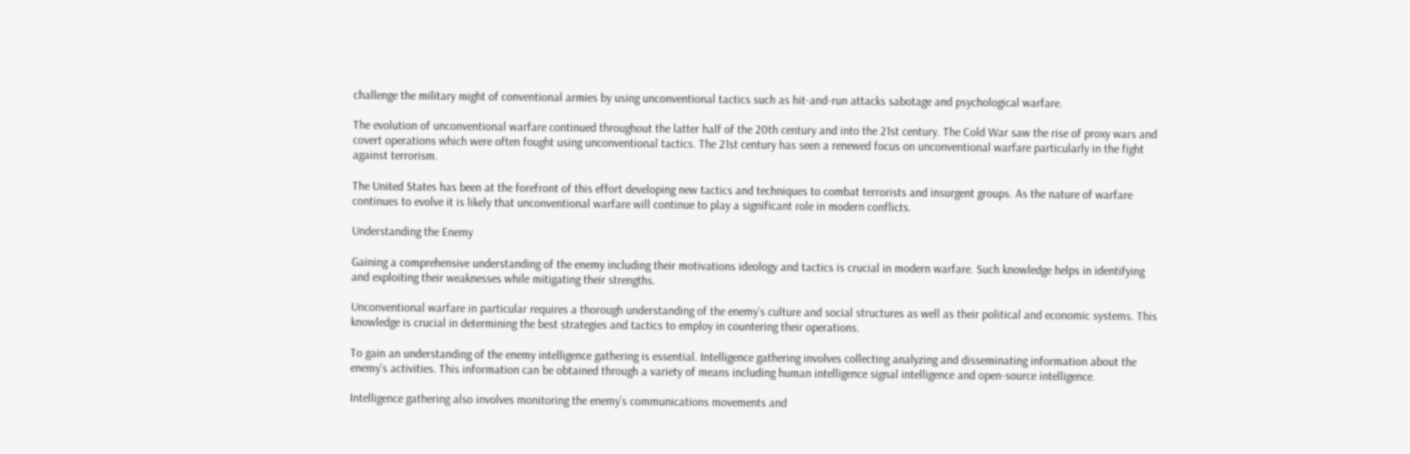challenge the military might of conventional armies by using unconventional tactics such as hit-and-run attacks sabotage and psychological warfare.

The evolution of unconventional warfare continued throughout the latter half of the 20th century and into the 21st century. The Cold War saw the rise of proxy wars and covert operations which were often fought using unconventional tactics. The 21st century has seen a renewed focus on unconventional warfare particularly in the fight against terrorism.

The United States has been at the forefront of this effort developing new tactics and techniques to combat terrorists and insurgent groups. As the nature of warfare continues to evolve it is likely that unconventional warfare will continue to play a significant role in modern conflicts.

Understanding the Enemy

Gaining a comprehensive understanding of the enemy including their motivations ideology and tactics is crucial in modern warfare. Such knowledge helps in identifying and exploiting their weaknesses while mitigating their strengths.

Unconventional warfare in particular requires a thorough understanding of the enemy’s culture and social structures as well as their political and economic systems. This knowledge is crucial in determining the best strategies and tactics to employ in countering their operations.

To gain an understanding of the enemy intelligence gathering is essential. Intelligence gathering involves collecting analyzing and disseminating information about the enemy’s activities. This information can be obtained through a variety of means including human intelligence signal intelligence and open-source intelligence.

Intelligence gathering also involves monitoring the enemy’s communications movements and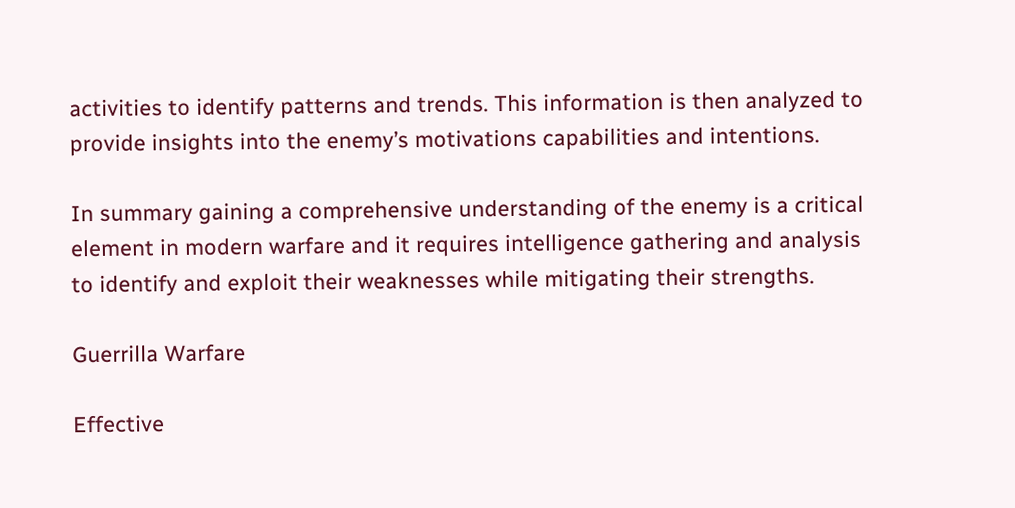activities to identify patterns and trends. This information is then analyzed to provide insights into the enemy’s motivations capabilities and intentions.

In summary gaining a comprehensive understanding of the enemy is a critical element in modern warfare and it requires intelligence gathering and analysis to identify and exploit their weaknesses while mitigating their strengths.

Guerrilla Warfare

Effective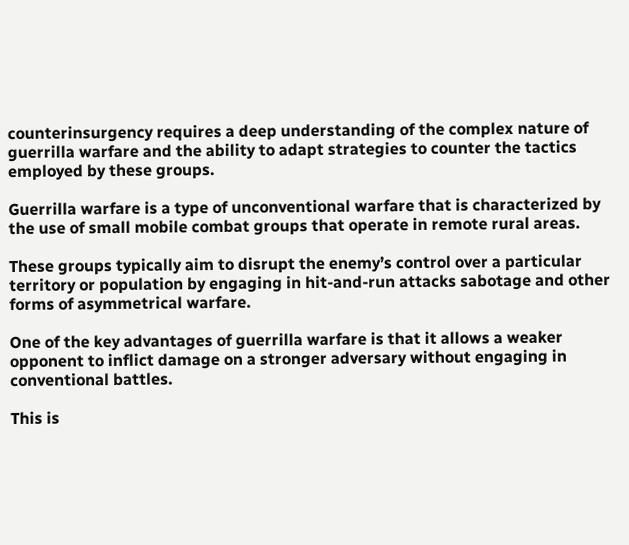counterinsurgency requires a deep understanding of the complex nature of guerrilla warfare and the ability to adapt strategies to counter the tactics employed by these groups.

Guerrilla warfare is a type of unconventional warfare that is characterized by the use of small mobile combat groups that operate in remote rural areas.

These groups typically aim to disrupt the enemy’s control over a particular territory or population by engaging in hit-and-run attacks sabotage and other forms of asymmetrical warfare.

One of the key advantages of guerrilla warfare is that it allows a weaker opponent to inflict damage on a stronger adversary without engaging in conventional battles.

This is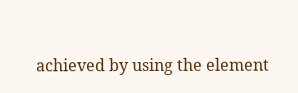achieved by using the element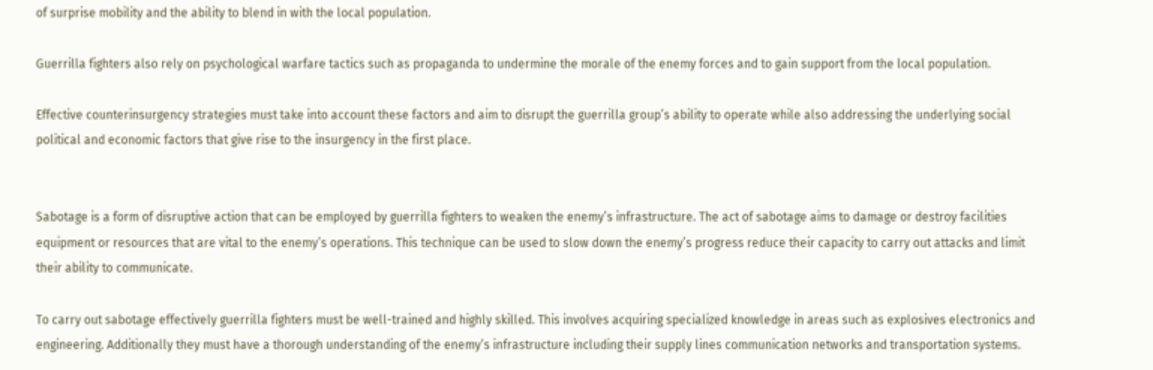of surprise mobility and the ability to blend in with the local population.

Guerrilla fighters also rely on psychological warfare tactics such as propaganda to undermine the morale of the enemy forces and to gain support from the local population.

Effective counterinsurgency strategies must take into account these factors and aim to disrupt the guerrilla group’s ability to operate while also addressing the underlying social political and economic factors that give rise to the insurgency in the first place.


Sabotage is a form of disruptive action that can be employed by guerrilla fighters to weaken the enemy’s infrastructure. The act of sabotage aims to damage or destroy facilities equipment or resources that are vital to the enemy’s operations. This technique can be used to slow down the enemy’s progress reduce their capacity to carry out attacks and limit their ability to communicate.

To carry out sabotage effectively guerrilla fighters must be well-trained and highly skilled. This involves acquiring specialized knowledge in areas such as explosives electronics and engineering. Additionally they must have a thorough understanding of the enemy’s infrastructure including their supply lines communication networks and transportation systems.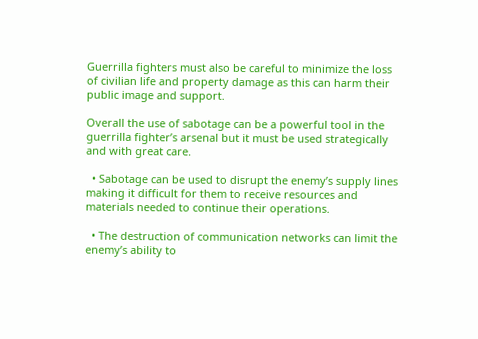Guerrilla fighters must also be careful to minimize the loss of civilian life and property damage as this can harm their public image and support.

Overall the use of sabotage can be a powerful tool in the guerrilla fighter’s arsenal but it must be used strategically and with great care.

  • Sabotage can be used to disrupt the enemy’s supply lines making it difficult for them to receive resources and materials needed to continue their operations.

  • The destruction of communication networks can limit the enemy’s ability to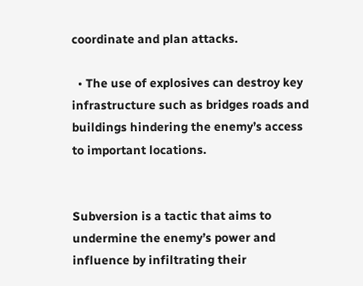coordinate and plan attacks.

  • The use of explosives can destroy key infrastructure such as bridges roads and buildings hindering the enemy’s access to important locations.


Subversion is a tactic that aims to undermine the enemy’s power and influence by infiltrating their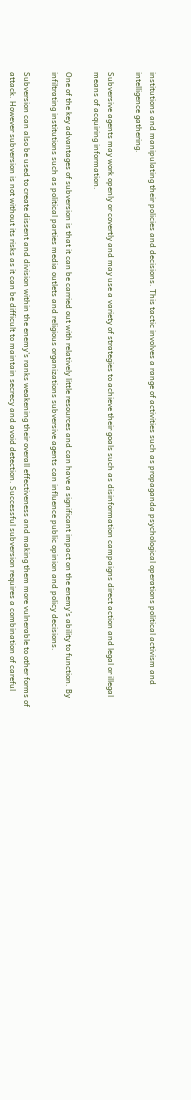institutions and manipulating their policies and decisions. This tactic involves a range of activities such as propaganda psychological operations political activism and intelligence gathering.

Subversive agents may work openly or covertly and may use a variety of strategies to achieve their goals such as disinformation campaigns direct action and legal or illegal means of acquiring information.

One of the key advantages of subversion is that it can be carried out with relatively little resources and can have a significant impact on the enemy’s ability to function. By infiltrating institutions such as political parties media outlets and religious organizations subversive agents can influence public opinion and policy decisions.

Subversion can also be used to create dissent and division within the enemy’s ranks weakening their overall effectiveness and making them more vulnerable to other forms of attack. However subversion is not without its risks as it can be difficult to maintain secrecy and avoid detection. Successful subversion requires a combination of careful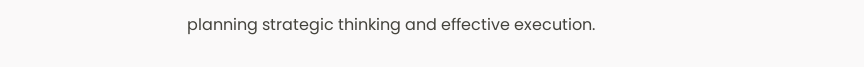planning strategic thinking and effective execution.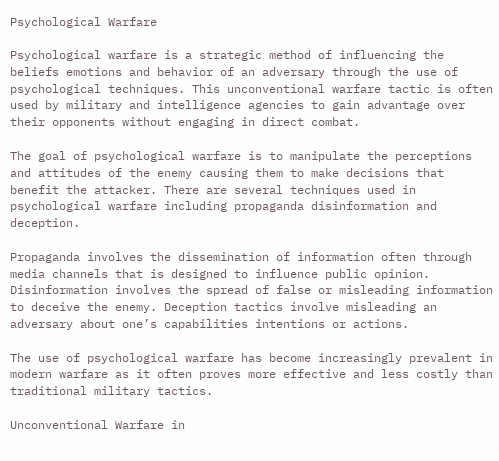Psychological Warfare

Psychological warfare is a strategic method of influencing the beliefs emotions and behavior of an adversary through the use of psychological techniques. This unconventional warfare tactic is often used by military and intelligence agencies to gain advantage over their opponents without engaging in direct combat.

The goal of psychological warfare is to manipulate the perceptions and attitudes of the enemy causing them to make decisions that benefit the attacker. There are several techniques used in psychological warfare including propaganda disinformation and deception.

Propaganda involves the dissemination of information often through media channels that is designed to influence public opinion. Disinformation involves the spread of false or misleading information to deceive the enemy. Deception tactics involve misleading an adversary about one’s capabilities intentions or actions.

The use of psychological warfare has become increasingly prevalent in modern warfare as it often proves more effective and less costly than traditional military tactics.

Unconventional Warfare in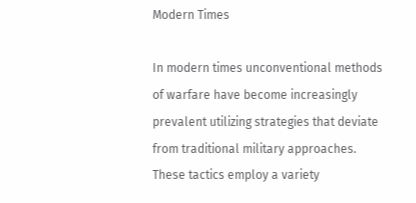Modern Times

In modern times unconventional methods of warfare have become increasingly prevalent utilizing strategies that deviate from traditional military approaches. These tactics employ a variety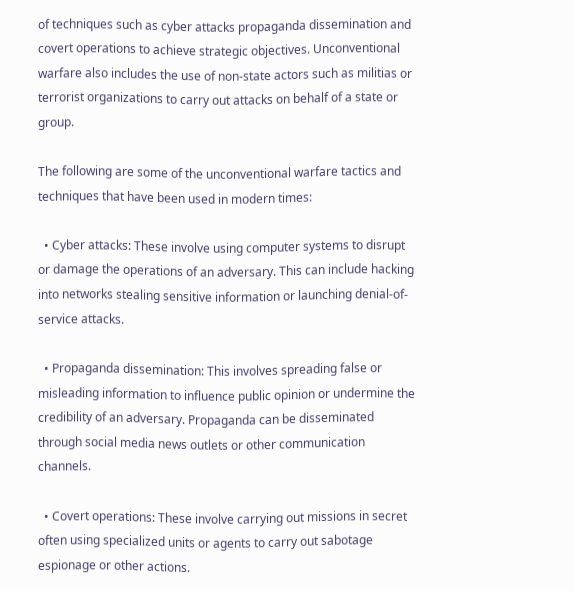of techniques such as cyber attacks propaganda dissemination and covert operations to achieve strategic objectives. Unconventional warfare also includes the use of non-state actors such as militias or terrorist organizations to carry out attacks on behalf of a state or group.

The following are some of the unconventional warfare tactics and techniques that have been used in modern times:

  • Cyber attacks: These involve using computer systems to disrupt or damage the operations of an adversary. This can include hacking into networks stealing sensitive information or launching denial-of-service attacks.

  • Propaganda dissemination: This involves spreading false or misleading information to influence public opinion or undermine the credibility of an adversary. Propaganda can be disseminated through social media news outlets or other communication channels.

  • Covert operations: These involve carrying out missions in secret often using specialized units or agents to carry out sabotage espionage or other actions.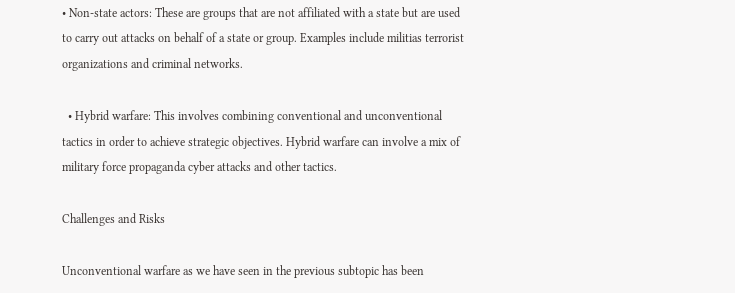• Non-state actors: These are groups that are not affiliated with a state but are used to carry out attacks on behalf of a state or group. Examples include militias terrorist organizations and criminal networks.

  • Hybrid warfare: This involves combining conventional and unconventional tactics in order to achieve strategic objectives. Hybrid warfare can involve a mix of military force propaganda cyber attacks and other tactics.

Challenges and Risks

Unconventional warfare as we have seen in the previous subtopic has been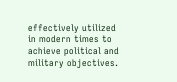effectively utilized in modern times to achieve political and military objectives.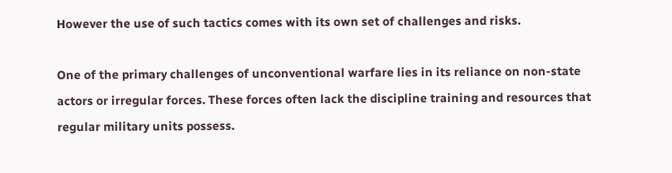However the use of such tactics comes with its own set of challenges and risks.

One of the primary challenges of unconventional warfare lies in its reliance on non-state actors or irregular forces. These forces often lack the discipline training and resources that regular military units possess.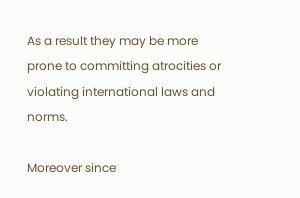As a result they may be more prone to committing atrocities or violating international laws and norms.

Moreover since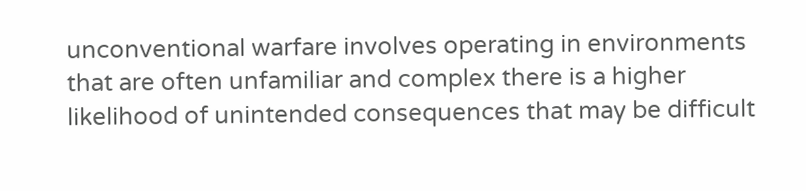unconventional warfare involves operating in environments that are often unfamiliar and complex there is a higher likelihood of unintended consequences that may be difficult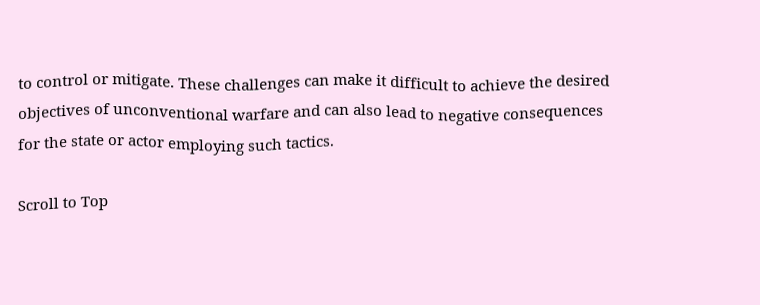to control or mitigate. These challenges can make it difficult to achieve the desired objectives of unconventional warfare and can also lead to negative consequences for the state or actor employing such tactics.

Scroll to Top